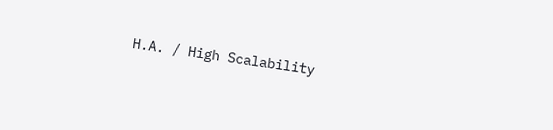H.A. / High Scalability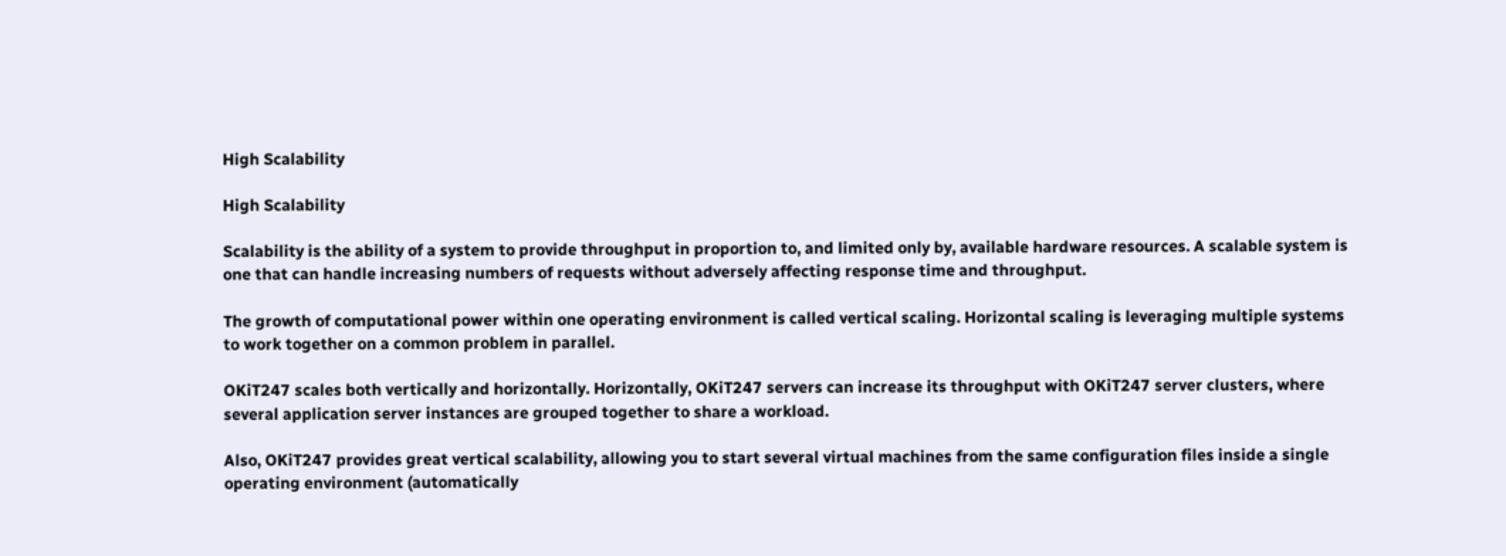High Scalability

High Scalability

Scalability is the ability of a system to provide throughput in proportion to, and limited only by, available hardware resources. A scalable system is one that can handle increasing numbers of requests without adversely affecting response time and throughput.

The growth of computational power within one operating environment is called vertical scaling. Horizontal scaling is leveraging multiple systems to work together on a common problem in parallel.

OKiT247 scales both vertically and horizontally. Horizontally, OKiT247 servers can increase its throughput with OKiT247 server clusters, where several application server instances are grouped together to share a workload.

Also, OKiT247 provides great vertical scalability, allowing you to start several virtual machines from the same configuration files inside a single operating environment (automatically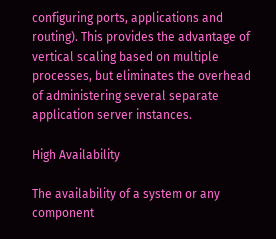configuring ports, applications and routing). This provides the advantage of vertical scaling based on multiple processes, but eliminates the overhead of administering several separate application server instances.

High Availability

The availability of a system or any component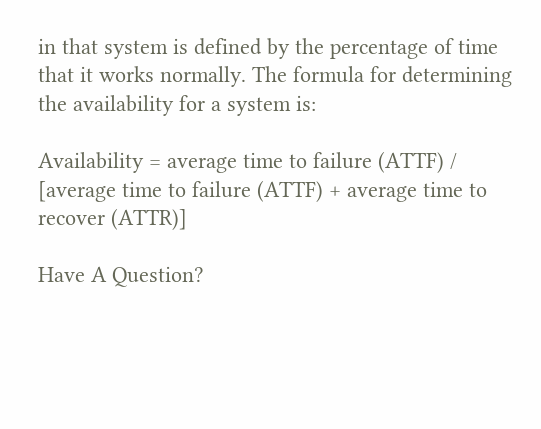in that system is defined by the percentage of time that it works normally. The formula for determining the availability for a system is:

Availability = average time to failure (ATTF) / [average time to failure (ATTF) + average time to recover (ATTR)]

Have A Question?